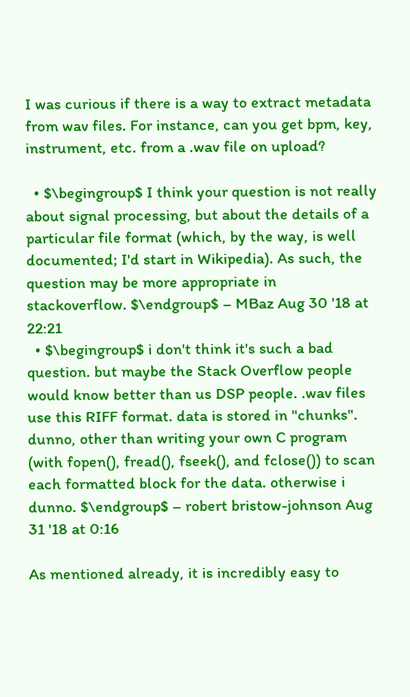I was curious if there is a way to extract metadata from wav files. For instance, can you get bpm, key, instrument, etc. from a .wav file on upload?

  • $\begingroup$ I think your question is not really about signal processing, but about the details of a particular file format (which, by the way, is well documented; I'd start in Wikipedia). As such, the question may be more appropriate in stackoverflow. $\endgroup$ – MBaz Aug 30 '18 at 22:21
  • $\begingroup$ i don't think it's such a bad question. but maybe the Stack Overflow people would know better than us DSP people. .wav files use this RIFF format. data is stored in "chunks". dunno, other than writing your own C program (with fopen(), fread(), fseek(), and fclose()) to scan each formatted block for the data. otherwise i dunno. $\endgroup$ – robert bristow-johnson Aug 31 '18 at 0:16

As mentioned already, it is incredibly easy to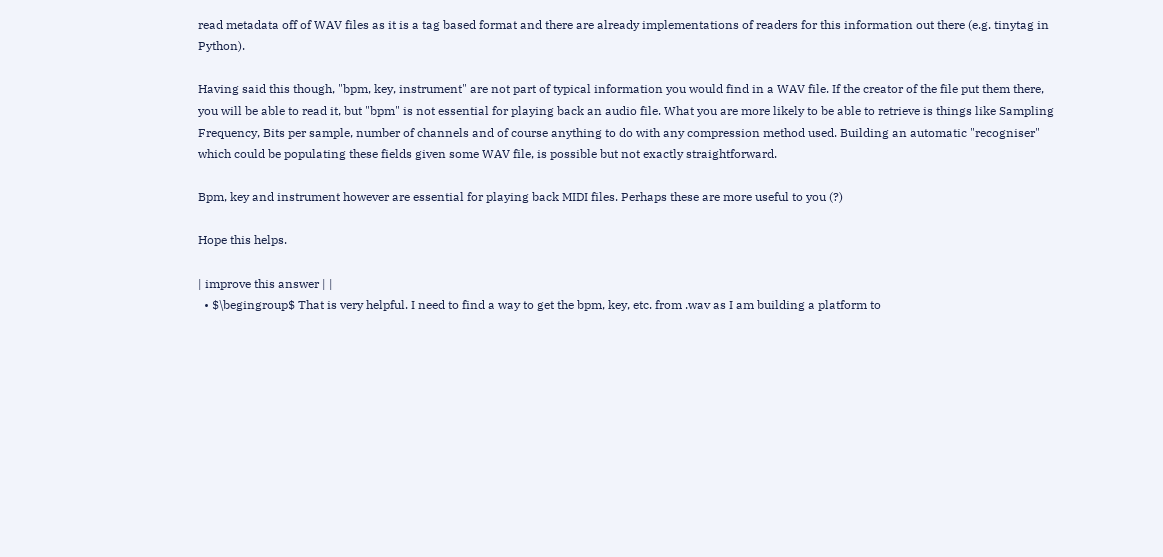read metadata off of WAV files as it is a tag based format and there are already implementations of readers for this information out there (e.g. tinytag in Python).

Having said this though, "bpm, key, instrument" are not part of typical information you would find in a WAV file. If the creator of the file put them there, you will be able to read it, but "bpm" is not essential for playing back an audio file. What you are more likely to be able to retrieve is things like Sampling Frequency, Bits per sample, number of channels and of course anything to do with any compression method used. Building an automatic "recogniser" which could be populating these fields given some WAV file, is possible but not exactly straightforward.

Bpm, key and instrument however are essential for playing back MIDI files. Perhaps these are more useful to you (?)

Hope this helps.

| improve this answer | |
  • $\begingroup$ That is very helpful. I need to find a way to get the bpm, key, etc. from .wav as I am building a platform to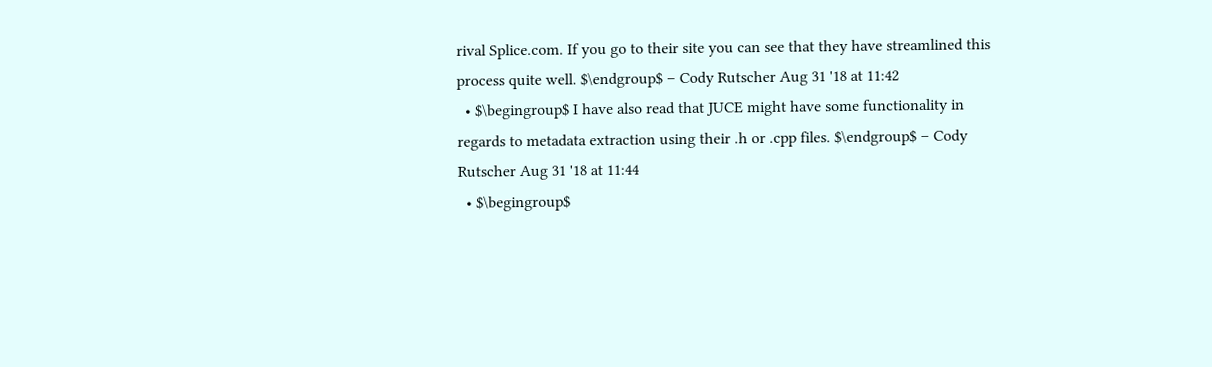rival Splice.com. If you go to their site you can see that they have streamlined this process quite well. $\endgroup$ – Cody Rutscher Aug 31 '18 at 11:42
  • $\begingroup$ I have also read that JUCE might have some functionality in regards to metadata extraction using their .h or .cpp files. $\endgroup$ – Cody Rutscher Aug 31 '18 at 11:44
  • $\begingroup$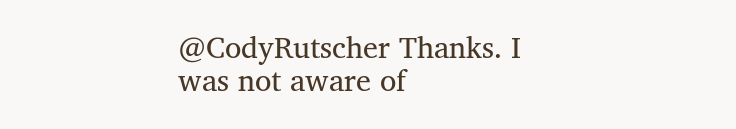@CodyRutscher Thanks. I was not aware of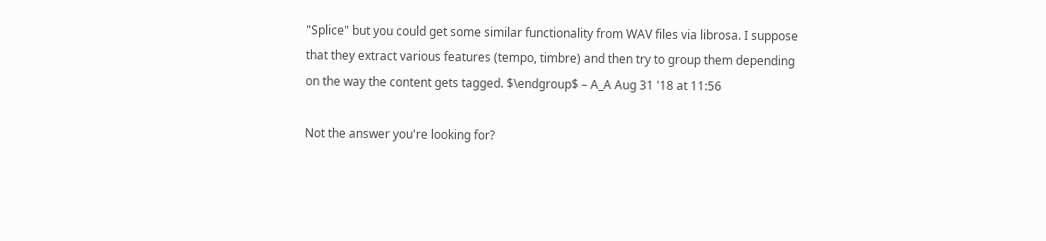"Splice" but you could get some similar functionality from WAV files via librosa. I suppose that they extract various features (tempo, timbre) and then try to group them depending on the way the content gets tagged. $\endgroup$ – A_A Aug 31 '18 at 11:56

Not the answer you're looking for?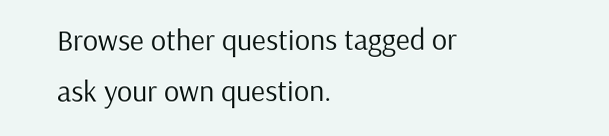Browse other questions tagged or ask your own question.